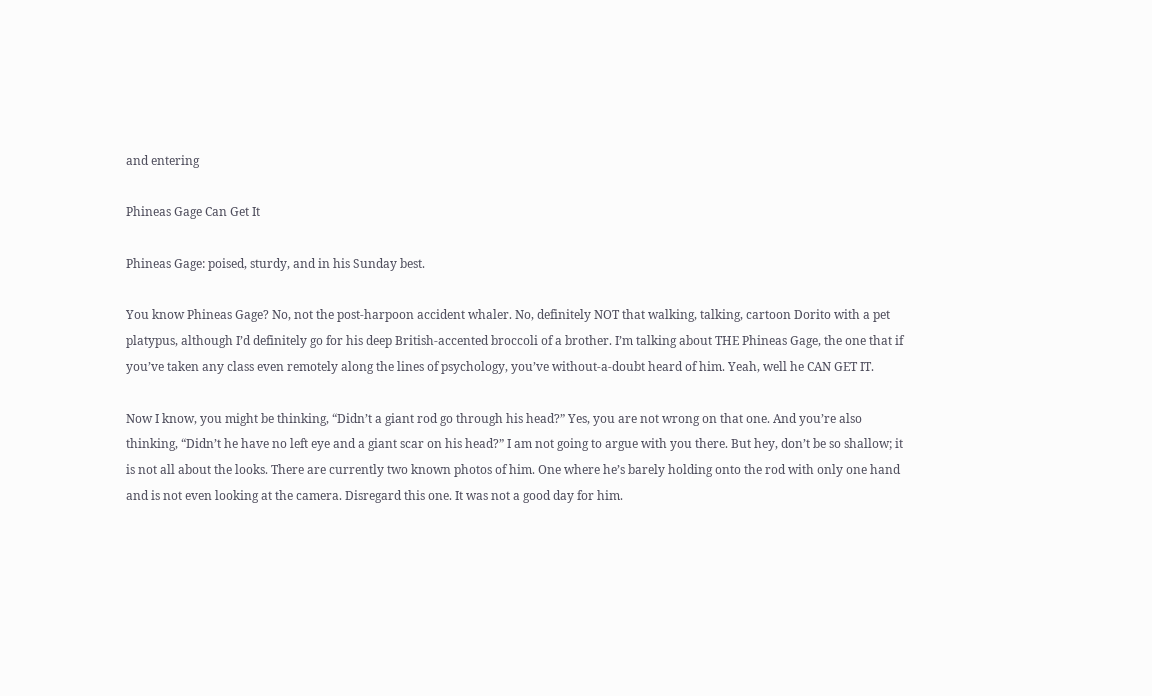and entering

Phineas Gage Can Get It

Phineas Gage: poised, sturdy, and in his Sunday best.

You know Phineas Gage? No, not the post-harpoon accident whaler. No, definitely NOT that walking, talking, cartoon Dorito with a pet platypus, although I’d definitely go for his deep British-accented broccoli of a brother. I’m talking about THE Phineas Gage, the one that if you’ve taken any class even remotely along the lines of psychology, you’ve without-a-doubt heard of him. Yeah, well he CAN GET IT.

Now I know, you might be thinking, “Didn’t a giant rod go through his head?” Yes, you are not wrong on that one. And you’re also thinking, “Didn’t he have no left eye and a giant scar on his head?” I am not going to argue with you there. But hey, don’t be so shallow; it is not all about the looks. There are currently two known photos of him. One where he’s barely holding onto the rod with only one hand and is not even looking at the camera. Disregard this one. It was not a good day for him.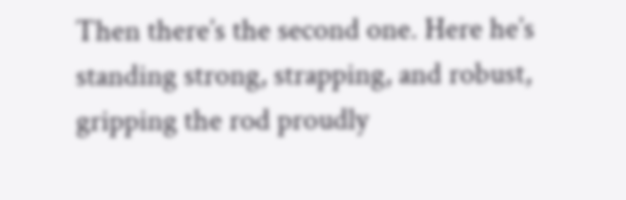Then there’s the second one. Here he’s standing strong, strapping, and robust, gripping the rod proudly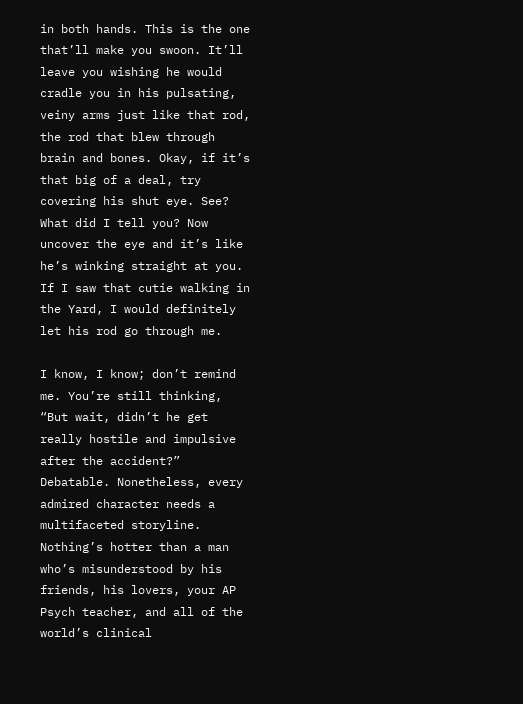in both hands. This is the one that’ll make you swoon. It’ll leave you wishing he would cradle you in his pulsating, veiny arms just like that rod, the rod that blew through brain and bones. Okay, if it’s that big of a deal, try covering his shut eye. See? What did I tell you? Now uncover the eye and it’s like he’s winking straight at you. If I saw that cutie walking in the Yard, I would definitely let his rod go through me.

I know, I know; don’t remind me. You’re still thinking, “But wait, didn’t he get really hostile and impulsive after the accident?” Debatable. Nonetheless, every admired character needs a multifaceted storyline. Nothing’s hotter than a man who’s misunderstood by his friends, his lovers, your AP Psych teacher, and all of the world’s clinical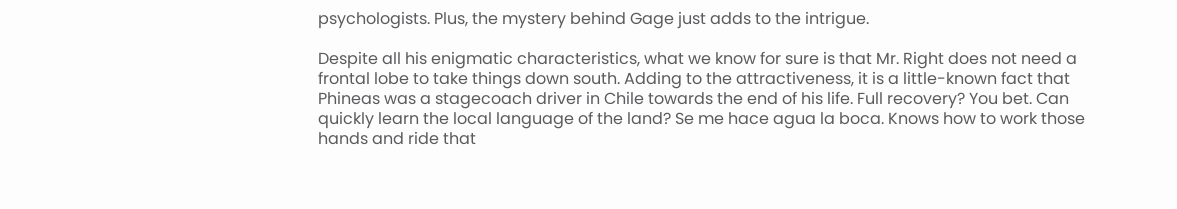psychologists. Plus, the mystery behind Gage just adds to the intrigue.

Despite all his enigmatic characteristics, what we know for sure is that Mr. Right does not need a frontal lobe to take things down south. Adding to the attractiveness, it is a little-known fact that Phineas was a stagecoach driver in Chile towards the end of his life. Full recovery? You bet. Can quickly learn the local language of the land? Se me hace agua la boca. Knows how to work those hands and ride that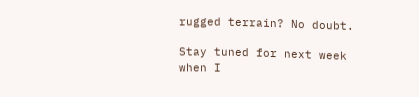rugged terrain? No doubt.

Stay tuned for next week when I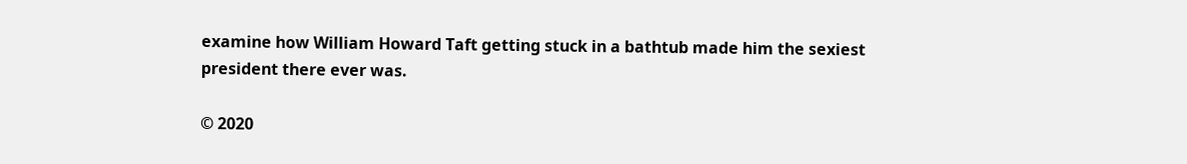examine how William Howard Taft getting stuck in a bathtub made him the sexiest president there ever was.

© 2020